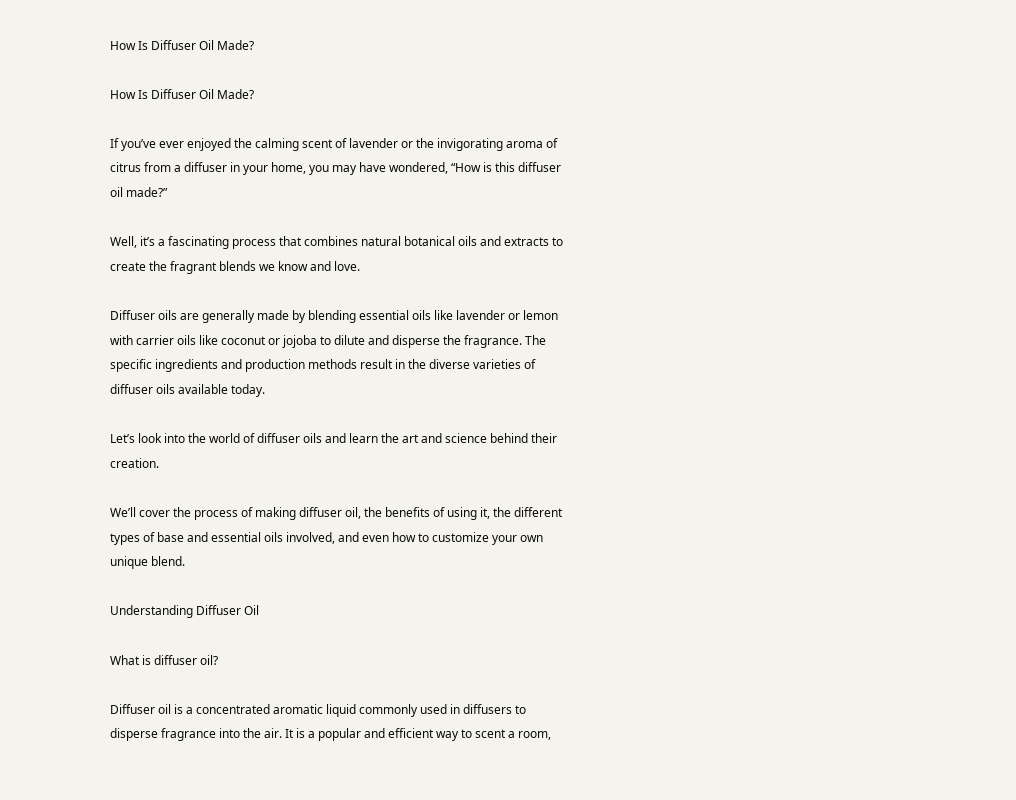How Is Diffuser Oil Made?

How Is Diffuser Oil Made?

If you’ve ever enjoyed the calming scent of lavender or the invigorating aroma of citrus from a diffuser in your home, you may have wondered, “How is this diffuser oil made?”

Well, it’s a fascinating process that combines natural botanical oils and extracts to create the fragrant blends we know and love.

Diffuser oils are generally made by blending essential oils like lavender or lemon with carrier oils like coconut or jojoba to dilute and disperse the fragrance. The specific ingredients and production methods result in the diverse varieties of diffuser oils available today.

Let’s look into the world of diffuser oils and learn the art and science behind their creation.

We’ll cover the process of making diffuser oil, the benefits of using it, the different types of base and essential oils involved, and even how to customize your own unique blend.

Understanding Diffuser Oil

What is diffuser oil?

Diffuser oil is a concentrated aromatic liquid commonly used in diffusers to disperse fragrance into the air. It is a popular and efficient way to scent a room,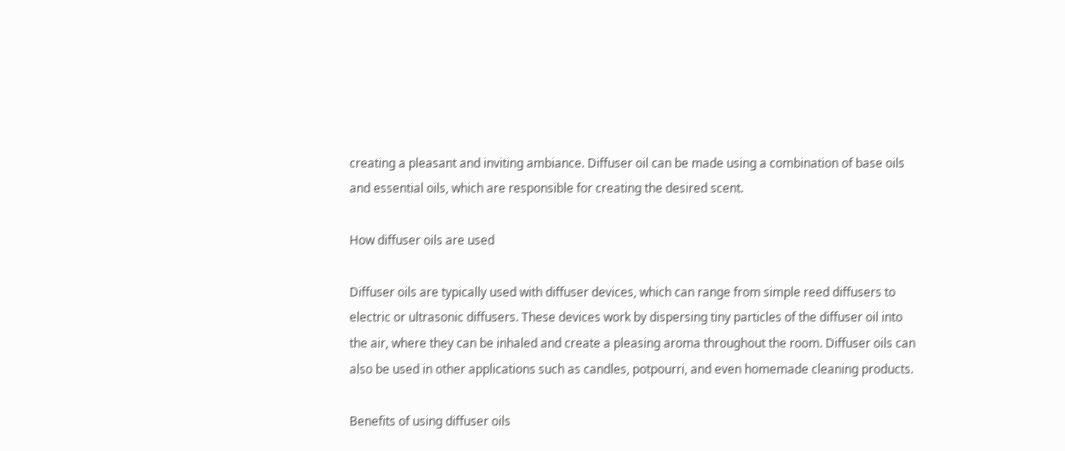creating a pleasant and inviting ambiance. Diffuser oil can be made using a combination of base oils and essential oils, which are responsible for creating the desired scent.

How diffuser oils are used

Diffuser oils are typically used with diffuser devices, which can range from simple reed diffusers to electric or ultrasonic diffusers. These devices work by dispersing tiny particles of the diffuser oil into the air, where they can be inhaled and create a pleasing aroma throughout the room. Diffuser oils can also be used in other applications such as candles, potpourri, and even homemade cleaning products.

Benefits of using diffuser oils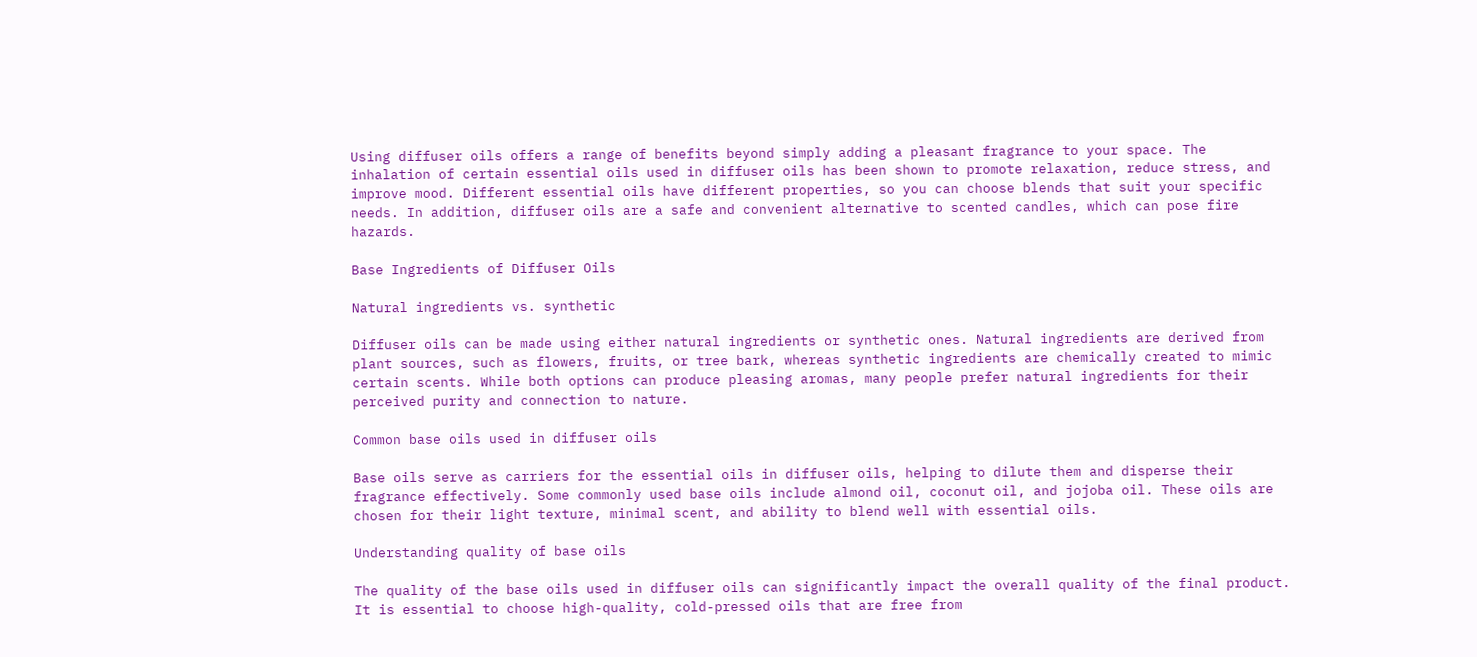Using diffuser oils offers a range of benefits beyond simply adding a pleasant fragrance to your space. The inhalation of certain essential oils used in diffuser oils has been shown to promote relaxation, reduce stress, and improve mood. Different essential oils have different properties, so you can choose blends that suit your specific needs. In addition, diffuser oils are a safe and convenient alternative to scented candles, which can pose fire hazards.

Base Ingredients of Diffuser Oils

Natural ingredients vs. synthetic

Diffuser oils can be made using either natural ingredients or synthetic ones. Natural ingredients are derived from plant sources, such as flowers, fruits, or tree bark, whereas synthetic ingredients are chemically created to mimic certain scents. While both options can produce pleasing aromas, many people prefer natural ingredients for their perceived purity and connection to nature.

Common base oils used in diffuser oils

Base oils serve as carriers for the essential oils in diffuser oils, helping to dilute them and disperse their fragrance effectively. Some commonly used base oils include almond oil, coconut oil, and jojoba oil. These oils are chosen for their light texture, minimal scent, and ability to blend well with essential oils.

Understanding quality of base oils

The quality of the base oils used in diffuser oils can significantly impact the overall quality of the final product. It is essential to choose high-quality, cold-pressed oils that are free from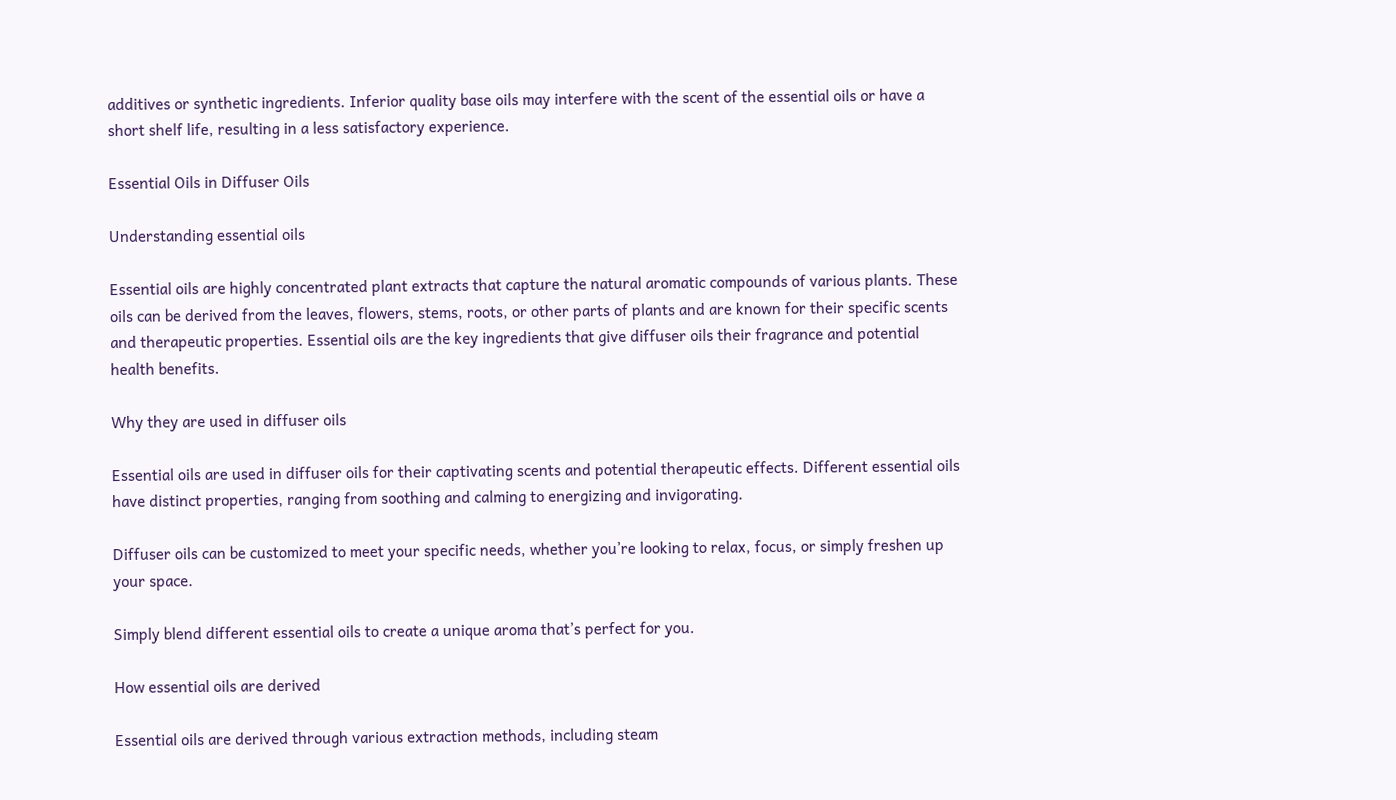additives or synthetic ingredients. Inferior quality base oils may interfere with the scent of the essential oils or have a short shelf life, resulting in a less satisfactory experience.

Essential Oils in Diffuser Oils

Understanding essential oils

Essential oils are highly concentrated plant extracts that capture the natural aromatic compounds of various plants. These oils can be derived from the leaves, flowers, stems, roots, or other parts of plants and are known for their specific scents and therapeutic properties. Essential oils are the key ingredients that give diffuser oils their fragrance and potential health benefits.

Why they are used in diffuser oils

Essential oils are used in diffuser oils for their captivating scents and potential therapeutic effects. Different essential oils have distinct properties, ranging from soothing and calming to energizing and invigorating.

Diffuser oils can be customized to meet your specific needs, whether you’re looking to relax, focus, or simply freshen up your space.

Simply blend different essential oils to create a unique aroma that’s perfect for you.

How essential oils are derived

Essential oils are derived through various extraction methods, including steam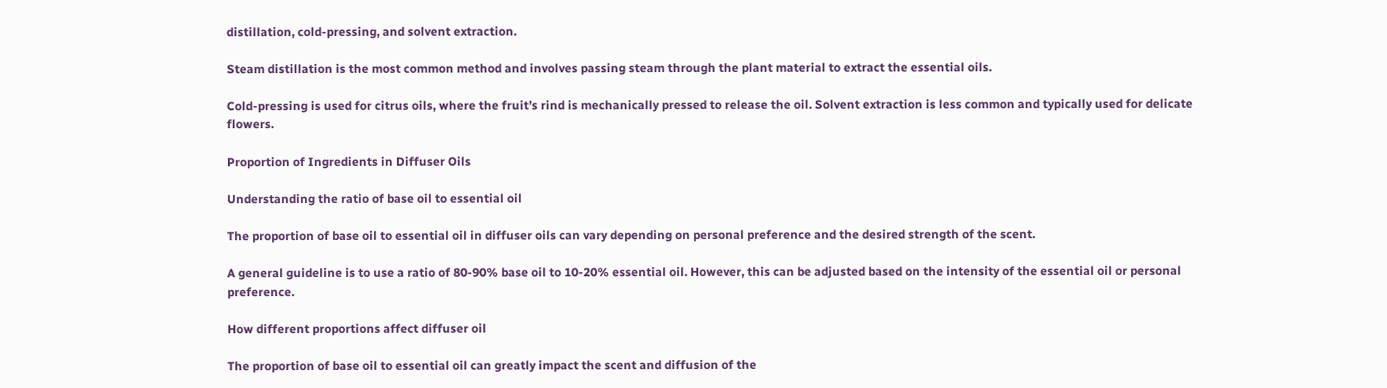distillation, cold-pressing, and solvent extraction.

Steam distillation is the most common method and involves passing steam through the plant material to extract the essential oils.

Cold-pressing is used for citrus oils, where the fruit’s rind is mechanically pressed to release the oil. Solvent extraction is less common and typically used for delicate flowers.

Proportion of Ingredients in Diffuser Oils

Understanding the ratio of base oil to essential oil

The proportion of base oil to essential oil in diffuser oils can vary depending on personal preference and the desired strength of the scent.

A general guideline is to use a ratio of 80-90% base oil to 10-20% essential oil. However, this can be adjusted based on the intensity of the essential oil or personal preference.

How different proportions affect diffuser oil

The proportion of base oil to essential oil can greatly impact the scent and diffusion of the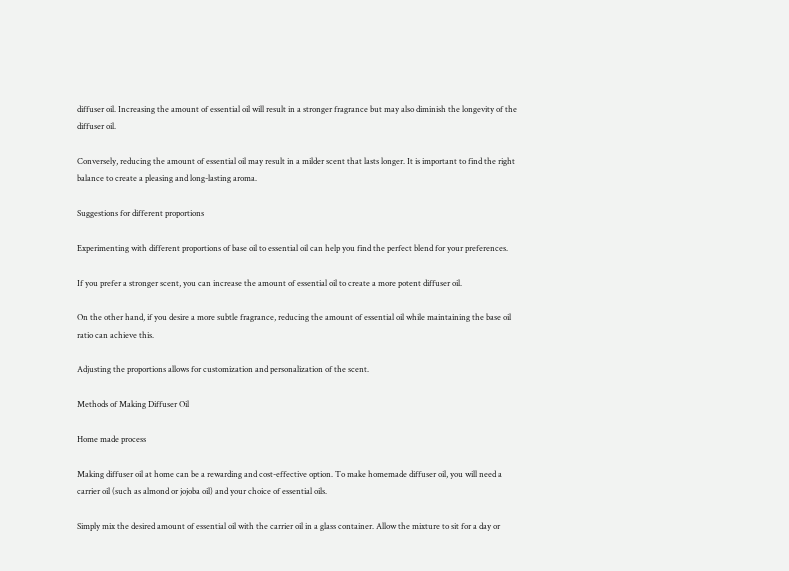diffuser oil. Increasing the amount of essential oil will result in a stronger fragrance but may also diminish the longevity of the diffuser oil.

Conversely, reducing the amount of essential oil may result in a milder scent that lasts longer. It is important to find the right balance to create a pleasing and long-lasting aroma.

Suggestions for different proportions

Experimenting with different proportions of base oil to essential oil can help you find the perfect blend for your preferences.

If you prefer a stronger scent, you can increase the amount of essential oil to create a more potent diffuser oil.

On the other hand, if you desire a more subtle fragrance, reducing the amount of essential oil while maintaining the base oil ratio can achieve this.

Adjusting the proportions allows for customization and personalization of the scent.

Methods of Making Diffuser Oil

Home made process

Making diffuser oil at home can be a rewarding and cost-effective option. To make homemade diffuser oil, you will need a carrier oil (such as almond or jojoba oil) and your choice of essential oils.

Simply mix the desired amount of essential oil with the carrier oil in a glass container. Allow the mixture to sit for a day or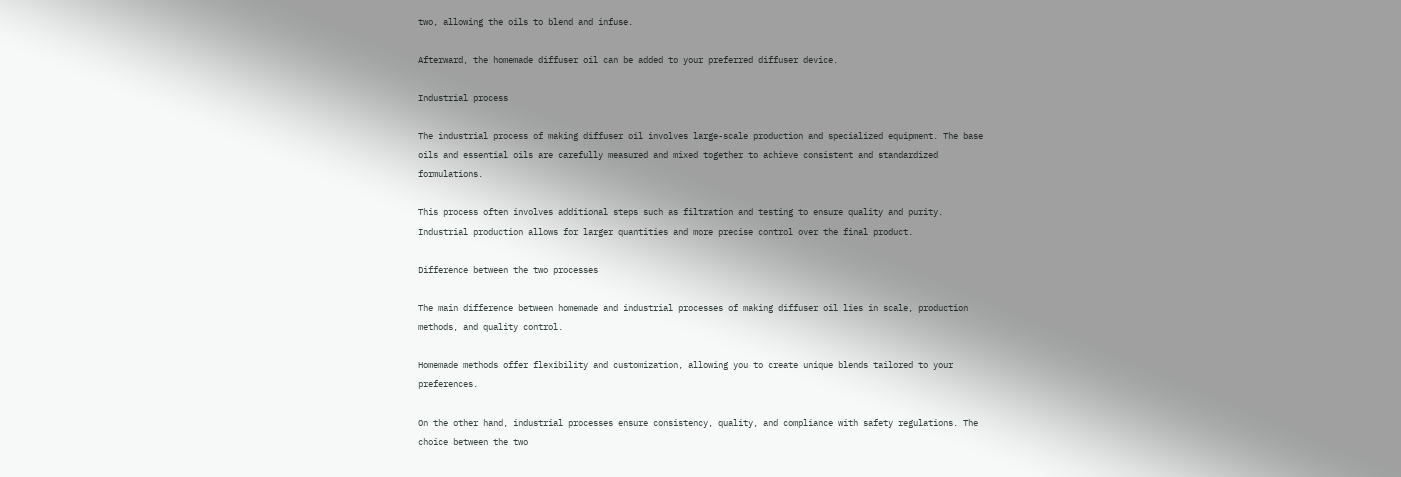two, allowing the oils to blend and infuse.

Afterward, the homemade diffuser oil can be added to your preferred diffuser device.

Industrial process

The industrial process of making diffuser oil involves large-scale production and specialized equipment. The base oils and essential oils are carefully measured and mixed together to achieve consistent and standardized formulations.

This process often involves additional steps such as filtration and testing to ensure quality and purity. Industrial production allows for larger quantities and more precise control over the final product.

Difference between the two processes

The main difference between homemade and industrial processes of making diffuser oil lies in scale, production methods, and quality control.

Homemade methods offer flexibility and customization, allowing you to create unique blends tailored to your preferences.

On the other hand, industrial processes ensure consistency, quality, and compliance with safety regulations. The choice between the two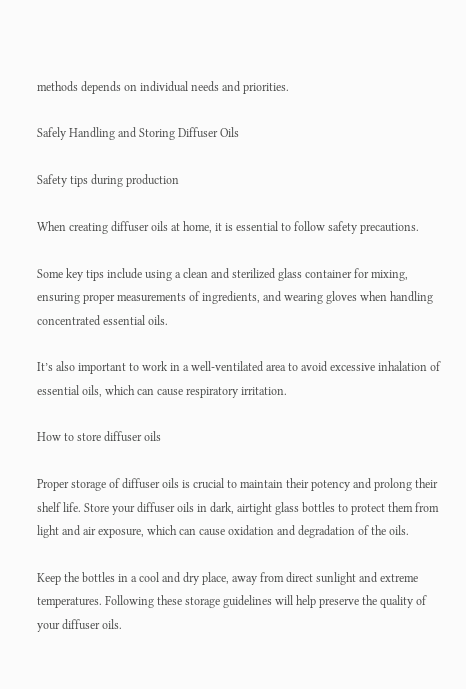methods depends on individual needs and priorities.

Safely Handling and Storing Diffuser Oils

Safety tips during production

When creating diffuser oils at home, it is essential to follow safety precautions.

Some key tips include using a clean and sterilized glass container for mixing, ensuring proper measurements of ingredients, and wearing gloves when handling concentrated essential oils.

It’s also important to work in a well-ventilated area to avoid excessive inhalation of essential oils, which can cause respiratory irritation.

How to store diffuser oils

Proper storage of diffuser oils is crucial to maintain their potency and prolong their shelf life. Store your diffuser oils in dark, airtight glass bottles to protect them from light and air exposure, which can cause oxidation and degradation of the oils.

Keep the bottles in a cool and dry place, away from direct sunlight and extreme temperatures. Following these storage guidelines will help preserve the quality of your diffuser oils.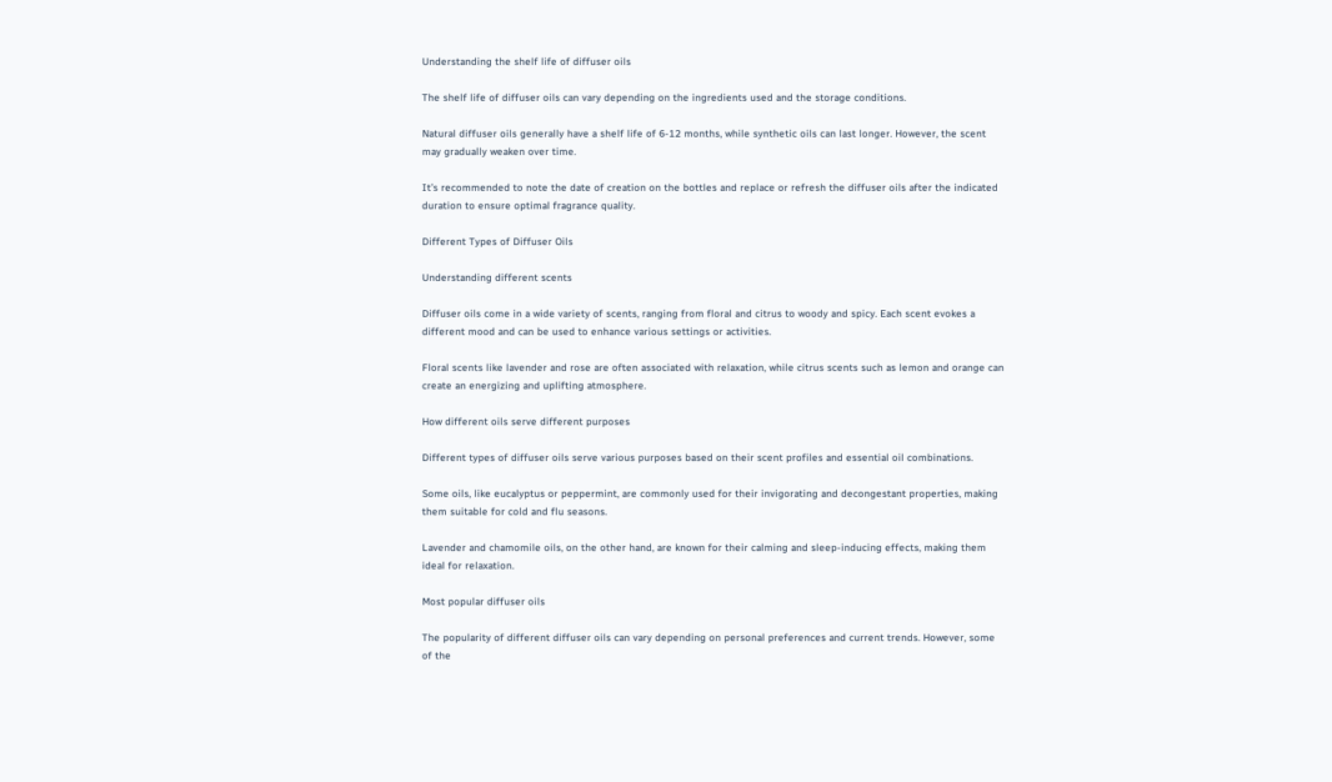Understanding the shelf life of diffuser oils

The shelf life of diffuser oils can vary depending on the ingredients used and the storage conditions.

Natural diffuser oils generally have a shelf life of 6-12 months, while synthetic oils can last longer. However, the scent may gradually weaken over time.

It’s recommended to note the date of creation on the bottles and replace or refresh the diffuser oils after the indicated duration to ensure optimal fragrance quality.

Different Types of Diffuser Oils

Understanding different scents

Diffuser oils come in a wide variety of scents, ranging from floral and citrus to woody and spicy. Each scent evokes a different mood and can be used to enhance various settings or activities.

Floral scents like lavender and rose are often associated with relaxation, while citrus scents such as lemon and orange can create an energizing and uplifting atmosphere.

How different oils serve different purposes

Different types of diffuser oils serve various purposes based on their scent profiles and essential oil combinations.

Some oils, like eucalyptus or peppermint, are commonly used for their invigorating and decongestant properties, making them suitable for cold and flu seasons.

Lavender and chamomile oils, on the other hand, are known for their calming and sleep-inducing effects, making them ideal for relaxation.

Most popular diffuser oils

The popularity of different diffuser oils can vary depending on personal preferences and current trends. However, some of the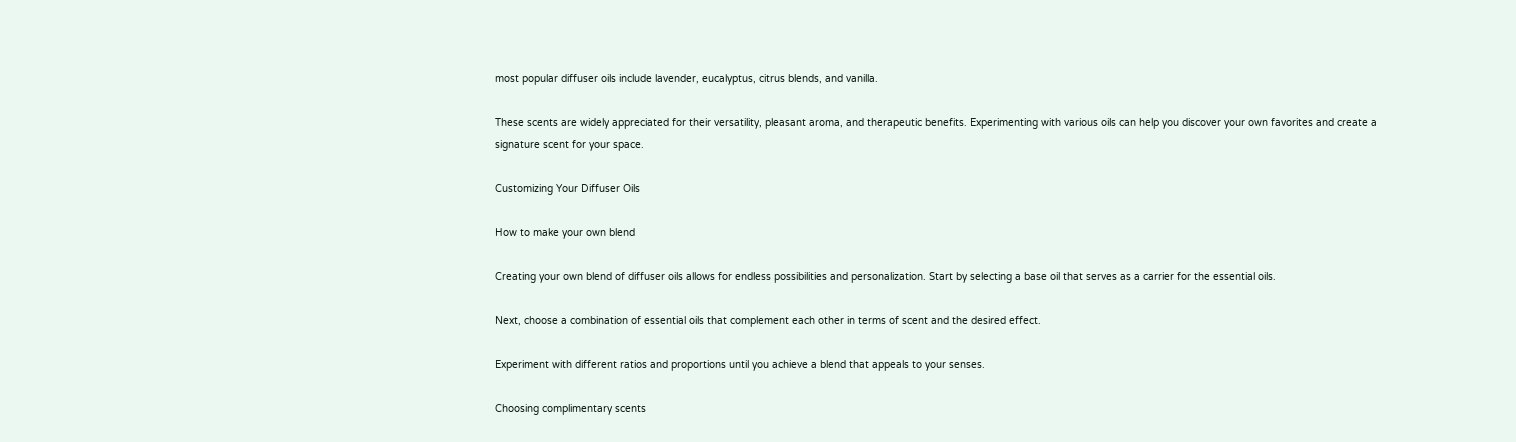most popular diffuser oils include lavender, eucalyptus, citrus blends, and vanilla.

These scents are widely appreciated for their versatility, pleasant aroma, and therapeutic benefits. Experimenting with various oils can help you discover your own favorites and create a signature scent for your space.

Customizing Your Diffuser Oils

How to make your own blend

Creating your own blend of diffuser oils allows for endless possibilities and personalization. Start by selecting a base oil that serves as a carrier for the essential oils.

Next, choose a combination of essential oils that complement each other in terms of scent and the desired effect.

Experiment with different ratios and proportions until you achieve a blend that appeals to your senses.

Choosing complimentary scents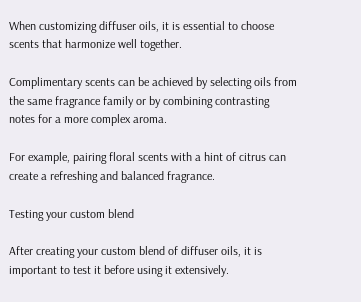When customizing diffuser oils, it is essential to choose scents that harmonize well together.

Complimentary scents can be achieved by selecting oils from the same fragrance family or by combining contrasting notes for a more complex aroma.

For example, pairing floral scents with a hint of citrus can create a refreshing and balanced fragrance.

Testing your custom blend

After creating your custom blend of diffuser oils, it is important to test it before using it extensively.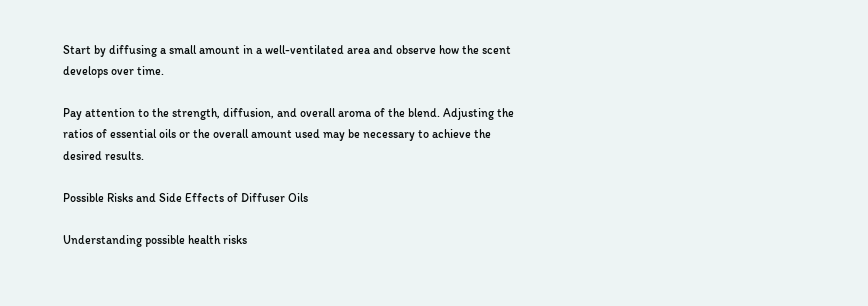Start by diffusing a small amount in a well-ventilated area and observe how the scent develops over time.

Pay attention to the strength, diffusion, and overall aroma of the blend. Adjusting the ratios of essential oils or the overall amount used may be necessary to achieve the desired results.

Possible Risks and Side Effects of Diffuser Oils

Understanding possible health risks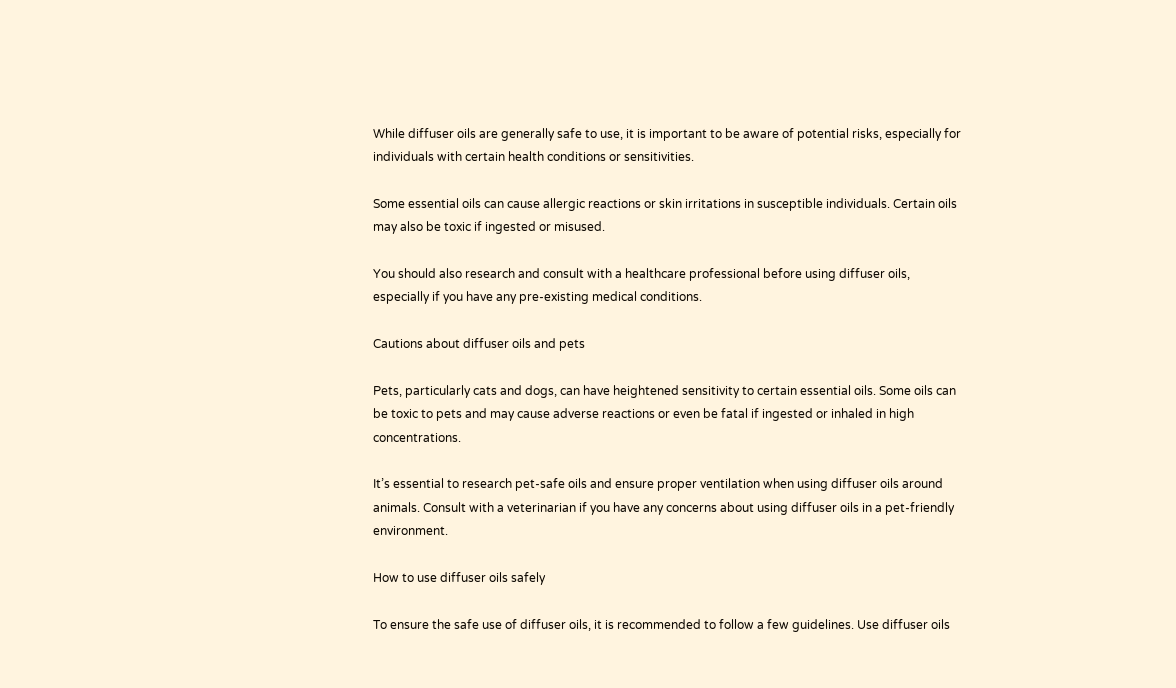While diffuser oils are generally safe to use, it is important to be aware of potential risks, especially for individuals with certain health conditions or sensitivities.

Some essential oils can cause allergic reactions or skin irritations in susceptible individuals. Certain oils may also be toxic if ingested or misused.

You should also research and consult with a healthcare professional before using diffuser oils, especially if you have any pre-existing medical conditions.

Cautions about diffuser oils and pets

Pets, particularly cats and dogs, can have heightened sensitivity to certain essential oils. Some oils can be toxic to pets and may cause adverse reactions or even be fatal if ingested or inhaled in high concentrations.

It’s essential to research pet-safe oils and ensure proper ventilation when using diffuser oils around animals. Consult with a veterinarian if you have any concerns about using diffuser oils in a pet-friendly environment.

How to use diffuser oils safely

To ensure the safe use of diffuser oils, it is recommended to follow a few guidelines. Use diffuser oils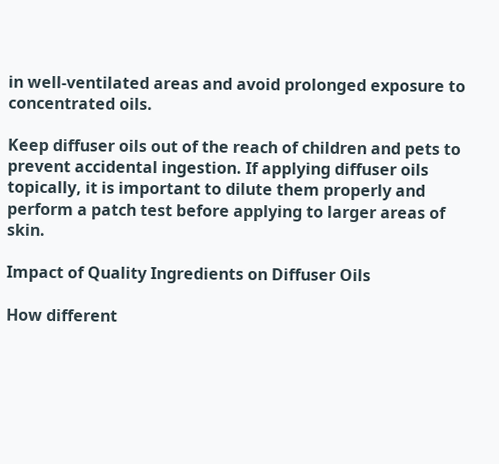in well-ventilated areas and avoid prolonged exposure to concentrated oils.

Keep diffuser oils out of the reach of children and pets to prevent accidental ingestion. If applying diffuser oils topically, it is important to dilute them properly and perform a patch test before applying to larger areas of skin.

Impact of Quality Ingredients on Diffuser Oils

How different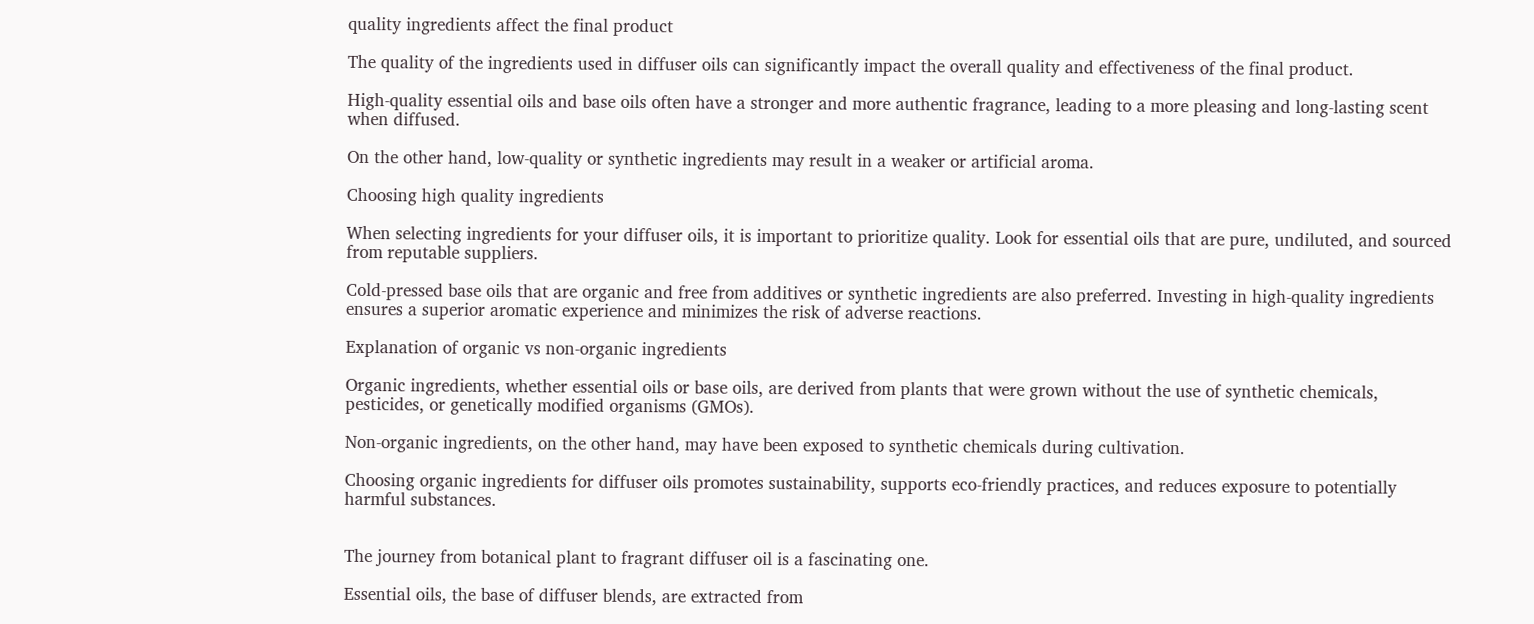quality ingredients affect the final product

The quality of the ingredients used in diffuser oils can significantly impact the overall quality and effectiveness of the final product.

High-quality essential oils and base oils often have a stronger and more authentic fragrance, leading to a more pleasing and long-lasting scent when diffused.

On the other hand, low-quality or synthetic ingredients may result in a weaker or artificial aroma.

Choosing high quality ingredients

When selecting ingredients for your diffuser oils, it is important to prioritize quality. Look for essential oils that are pure, undiluted, and sourced from reputable suppliers.

Cold-pressed base oils that are organic and free from additives or synthetic ingredients are also preferred. Investing in high-quality ingredients ensures a superior aromatic experience and minimizes the risk of adverse reactions.

Explanation of organic vs non-organic ingredients

Organic ingredients, whether essential oils or base oils, are derived from plants that were grown without the use of synthetic chemicals, pesticides, or genetically modified organisms (GMOs).

Non-organic ingredients, on the other hand, may have been exposed to synthetic chemicals during cultivation.

Choosing organic ingredients for diffuser oils promotes sustainability, supports eco-friendly practices, and reduces exposure to potentially harmful substances.


The journey from botanical plant to fragrant diffuser oil is a fascinating one.

Essential oils, the base of diffuser blends, are extracted from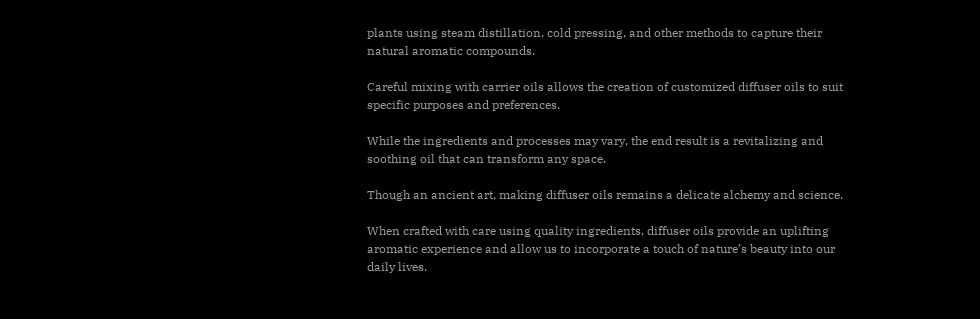plants using steam distillation, cold pressing, and other methods to capture their natural aromatic compounds.

Careful mixing with carrier oils allows the creation of customized diffuser oils to suit specific purposes and preferences.

While the ingredients and processes may vary, the end result is a revitalizing and soothing oil that can transform any space.

Though an ancient art, making diffuser oils remains a delicate alchemy and science.

When crafted with care using quality ingredients, diffuser oils provide an uplifting aromatic experience and allow us to incorporate a touch of nature’s beauty into our daily lives.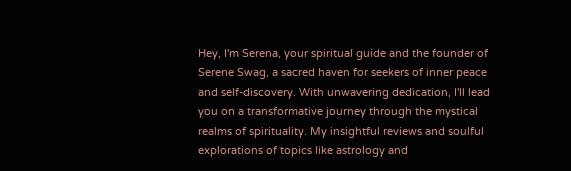Hey, I'm Serena, your spiritual guide and the founder of Serene Swag, a sacred haven for seekers of inner peace and self-discovery. With unwavering dedication, I'll lead you on a transformative journey through the mystical realms of spirituality. My insightful reviews and soulful explorations of topics like astrology and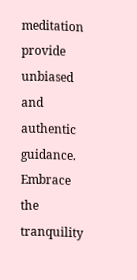meditation provide unbiased and authentic guidance. Embrace the tranquility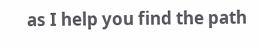as I help you find the path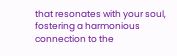that resonates with your soul, fostering a harmonious connection to the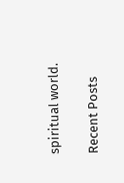spiritual world.

Recent Posts